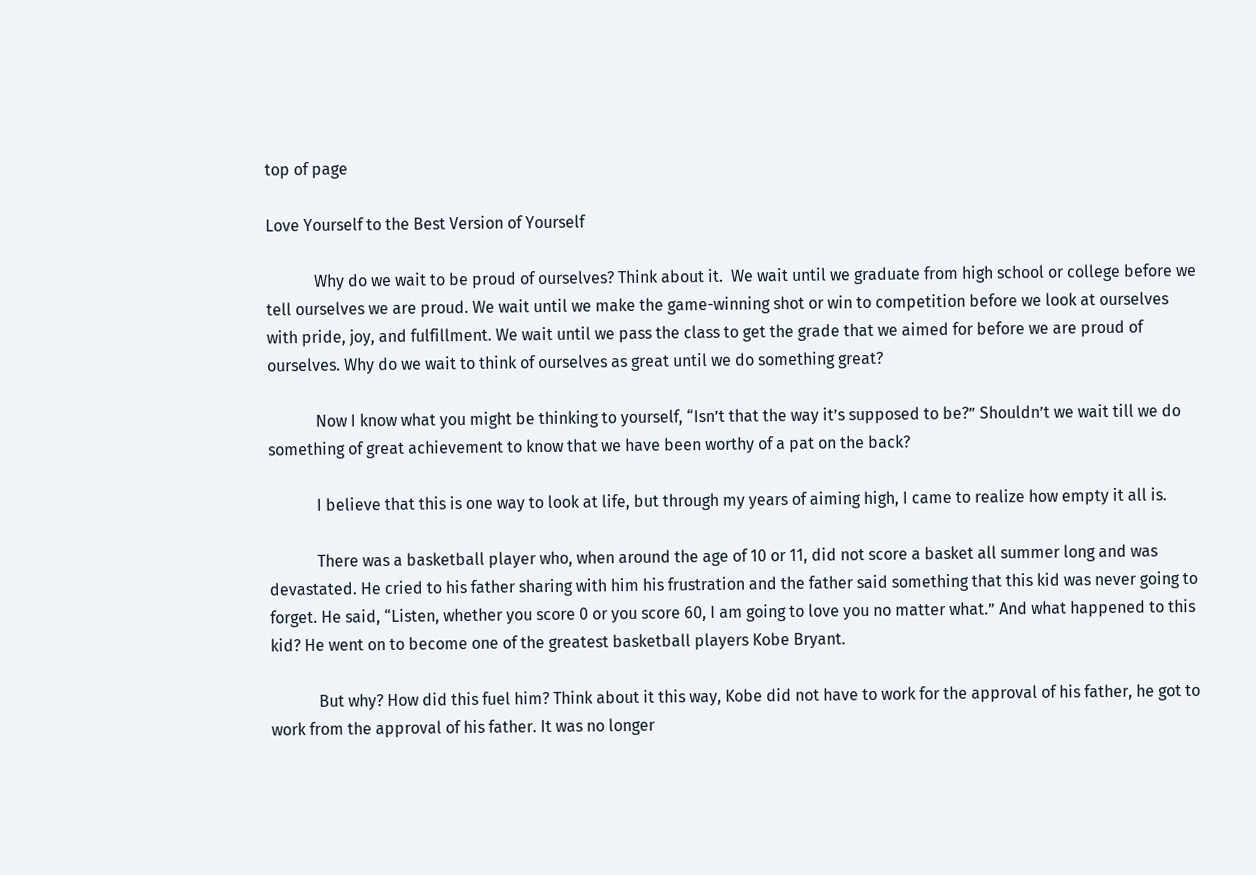top of page

Love Yourself to the Best Version of Yourself

            Why do we wait to be proud of ourselves? Think about it.  We wait until we graduate from high school or college before we tell ourselves we are proud. We wait until we make the game-winning shot or win to competition before we look at ourselves with pride, joy, and fulfillment. We wait until we pass the class to get the grade that we aimed for before we are proud of ourselves. Why do we wait to think of ourselves as great until we do something great?

            Now I know what you might be thinking to yourself, “Isn’t that the way it’s supposed to be?” Shouldn’t we wait till we do something of great achievement to know that we have been worthy of a pat on the back?

            I believe that this is one way to look at life, but through my years of aiming high, I came to realize how empty it all is.

            There was a basketball player who, when around the age of 10 or 11, did not score a basket all summer long and was devastated. He cried to his father sharing with him his frustration and the father said something that this kid was never going to forget. He said, “Listen, whether you score 0 or you score 60, I am going to love you no matter what.” And what happened to this kid? He went on to become one of the greatest basketball players Kobe Bryant.

            But why? How did this fuel him? Think about it this way, Kobe did not have to work for the approval of his father, he got to work from the approval of his father. It was no longer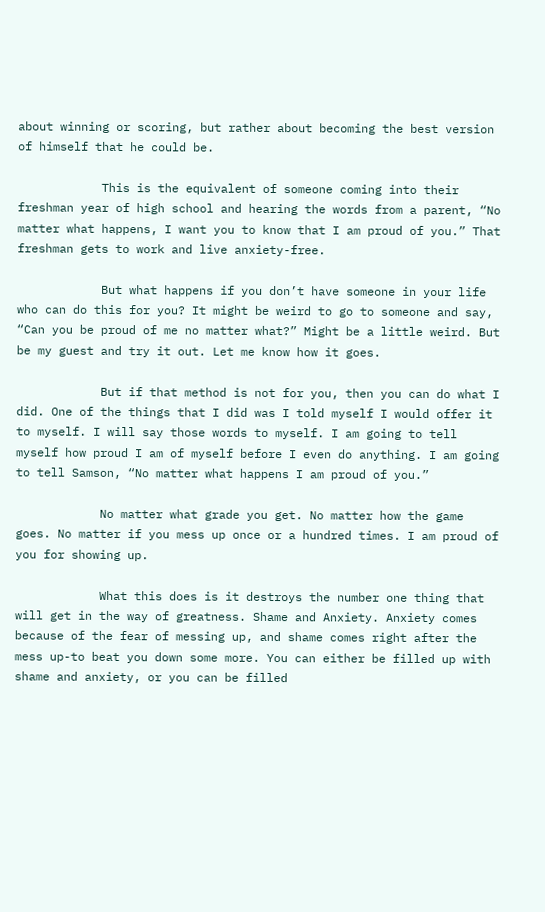about winning or scoring, but rather about becoming the best version of himself that he could be.

            This is the equivalent of someone coming into their freshman year of high school and hearing the words from a parent, “No matter what happens, I want you to know that I am proud of you.” That freshman gets to work and live anxiety-free.

            But what happens if you don’t have someone in your life who can do this for you? It might be weird to go to someone and say, “Can you be proud of me no matter what?” Might be a little weird. But be my guest and try it out. Let me know how it goes.

            But if that method is not for you, then you can do what I did. One of the things that I did was I told myself I would offer it to myself. I will say those words to myself. I am going to tell myself how proud I am of myself before I even do anything. I am going to tell Samson, “No matter what happens I am proud of you.”

            No matter what grade you get. No matter how the game goes. No matter if you mess up once or a hundred times. I am proud of you for showing up.

            What this does is it destroys the number one thing that will get in the way of greatness. Shame and Anxiety. Anxiety comes because of the fear of messing up, and shame comes right after the mess up-to beat you down some more. You can either be filled up with shame and anxiety, or you can be filled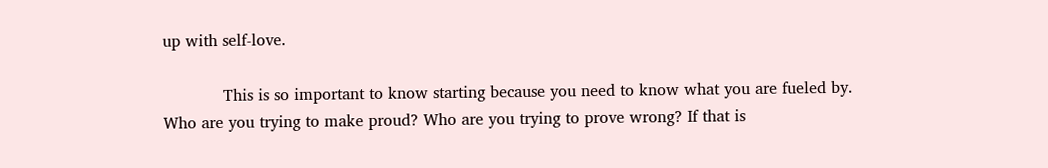up with self-love.

            This is so important to know starting because you need to know what you are fueled by. Who are you trying to make proud? Who are you trying to prove wrong? If that is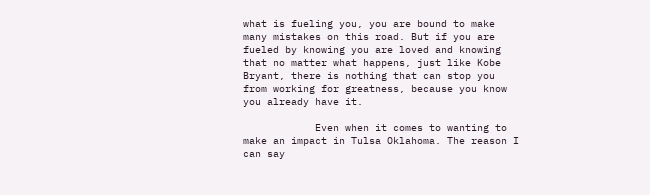what is fueling you, you are bound to make many mistakes on this road. But if you are fueled by knowing you are loved and knowing that no matter what happens, just like Kobe Bryant, there is nothing that can stop you from working for greatness, because you know you already have it.

            Even when it comes to wanting to make an impact in Tulsa Oklahoma. The reason I can say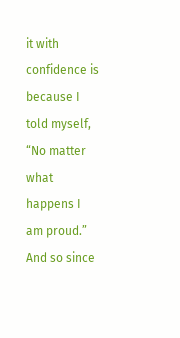it with confidence is because I told myself, “No matter what happens I am proud.” And so since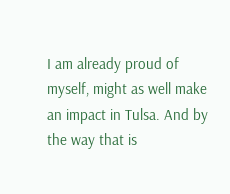I am already proud of myself, might as well make an impact in Tulsa. And by the way that is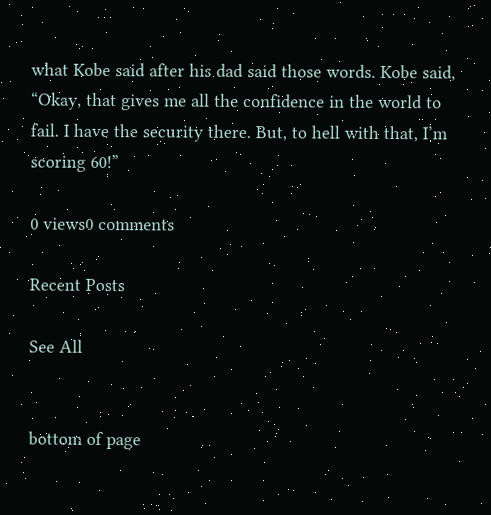what Kobe said after his dad said those words. Kobe said, “Okay, that gives me all the confidence in the world to fail. I have the security there. But, to hell with that, I’m scoring 60!”

0 views0 comments

Recent Posts

See All


bottom of page